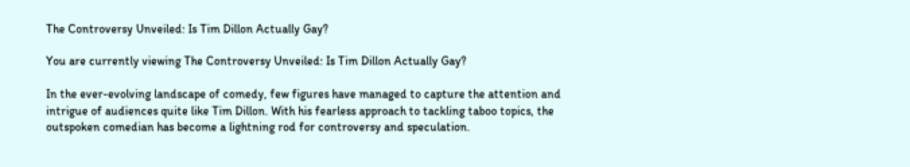The Controversy Unveiled: Is Tim Dillon Actually Gay?

You are currently viewing The Controversy Unveiled: Is Tim Dillon Actually Gay?

In the ever-evolving landscape of comedy, few figures have managed to capture the attention and intrigue of audiences quite like Tim Dillon. With his fearless approach to tackling taboo topics, the outspoken comedian has become a lightning rod for controversy and speculation.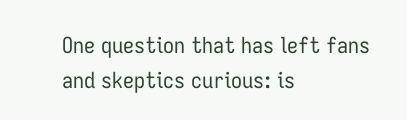One question that has left fans and skeptics curious: is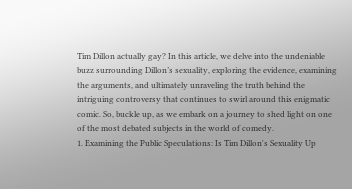Tim Dillon actually gay? In this article, we delve into the undeniable buzz surrounding Dillon’s sexuality, exploring the evidence, examining the arguments, and ultimately unraveling the truth behind the intriguing controversy that continues to swirl around this enigmatic comic. So, buckle up, as we embark on a journey to shed light on one of the most debated subjects in the world of comedy.
1. Examining the Public Speculations: Is Tim Dillon's Sexuality Up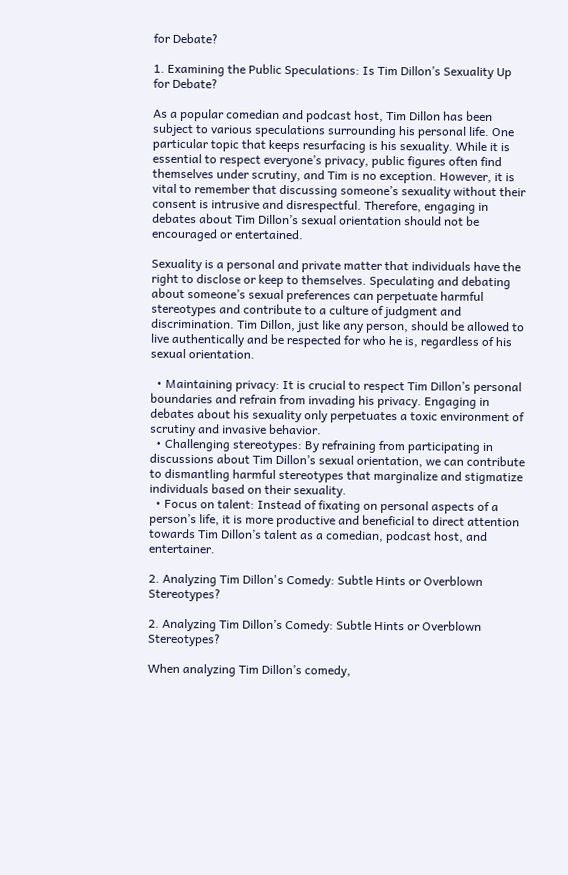for Debate?

1. Examining the Public Speculations: Is Tim Dillon’s Sexuality Up for Debate?

As a popular comedian and podcast host, Tim Dillon has been subject to various speculations surrounding his personal life. One particular topic that keeps resurfacing is his sexuality. While it is essential to respect everyone’s privacy, public figures often find themselves under scrutiny, and Tim is no exception. However, it is vital to remember that discussing someone’s sexuality without their consent is intrusive and disrespectful. Therefore, engaging in debates about Tim Dillon’s sexual orientation should not be encouraged or entertained.

Sexuality is a personal and private matter that individuals have the right to disclose or keep to themselves. Speculating and debating about someone’s sexual preferences can perpetuate harmful stereotypes and contribute to a culture of judgment and discrimination. Tim Dillon, just like any person, should be allowed to live authentically and be respected for who he is, regardless of his sexual orientation.

  • Maintaining privacy: It is crucial to respect Tim Dillon’s personal boundaries and refrain from invading his privacy. Engaging in debates about his sexuality only perpetuates a toxic environment of scrutiny and invasive behavior.
  • Challenging stereotypes: By refraining from participating in discussions about Tim Dillon’s sexual orientation, we can contribute to dismantling harmful stereotypes that marginalize and stigmatize individuals based on their sexuality.
  • Focus on talent: Instead of fixating on personal aspects of a person’s life, it is more productive and beneficial to direct attention towards Tim Dillon’s talent as a comedian, podcast host, and entertainer.

2. Analyzing Tim Dillon's Comedy: Subtle Hints or Overblown Stereotypes?

2. Analyzing Tim Dillon’s Comedy: Subtle Hints or Overblown Stereotypes?

When analyzing Tim Dillon’s comedy,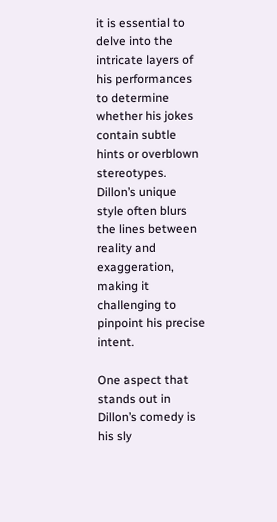it is essential to delve into the intricate layers of his performances to determine whether his jokes contain subtle hints or overblown stereotypes. Dillon’s unique style often blurs the lines between reality and exaggeration, making it challenging to pinpoint his precise intent.

One aspect that stands out in Dillon’s comedy is his sly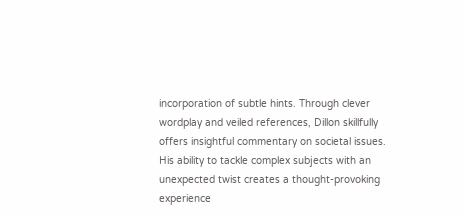incorporation of subtle hints. Through clever wordplay and veiled references, Dillon skillfully offers insightful commentary on societal issues. His ability to tackle complex subjects with an unexpected twist creates a thought-provoking experience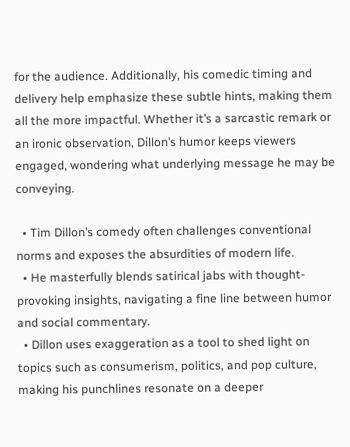for the audience. Additionally, his comedic timing and delivery help emphasize these subtle hints, making them all the more impactful. Whether it’s a sarcastic remark or an ironic observation, Dillon’s humor keeps viewers engaged, wondering what underlying message he may be conveying.

  • Tim Dillon’s comedy often challenges conventional norms and exposes the absurdities of modern life.
  • He masterfully blends satirical jabs with thought-provoking insights, navigating a fine line between humor and social commentary.
  • Dillon uses exaggeration as a tool to shed light on topics such as consumerism, politics, and pop culture, making his punchlines resonate on a deeper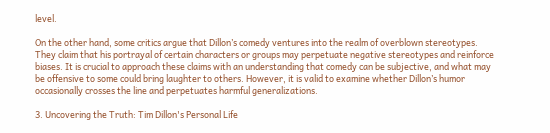level.

On the other hand, some critics argue that Dillon’s comedy ventures into the realm of overblown stereotypes. They claim that his portrayal of certain characters or groups may perpetuate negative stereotypes and reinforce biases. It is crucial to approach these claims with an understanding that comedy can be subjective, and what may be offensive to some could bring laughter to others. However, it is valid to examine whether Dillon’s humor occasionally crosses the line and perpetuates harmful generalizations.

3. Uncovering the Truth: Tim Dillon's Personal Life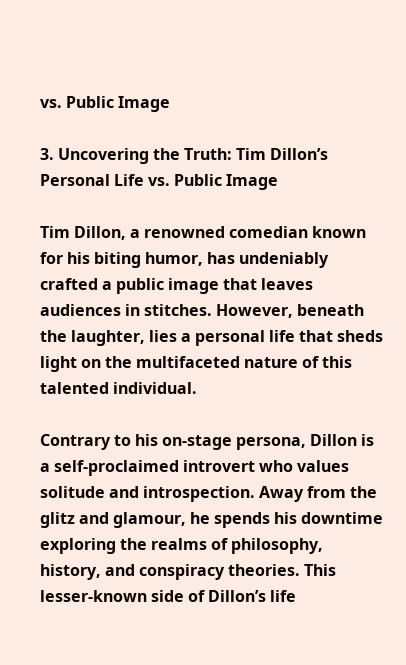vs. Public Image

3. Uncovering the Truth: Tim Dillon’s Personal Life vs. Public Image

Tim Dillon, a renowned comedian known for his biting humor, has undeniably crafted a public image that leaves audiences in stitches. However, beneath the laughter, lies a personal life that sheds light on the multifaceted nature of this talented individual.

Contrary to his on-stage persona, Dillon is a self-proclaimed introvert who values solitude and introspection. Away from the glitz and glamour, he spends his downtime exploring the realms of philosophy, history, and conspiracy theories. This lesser-known side of Dillon’s life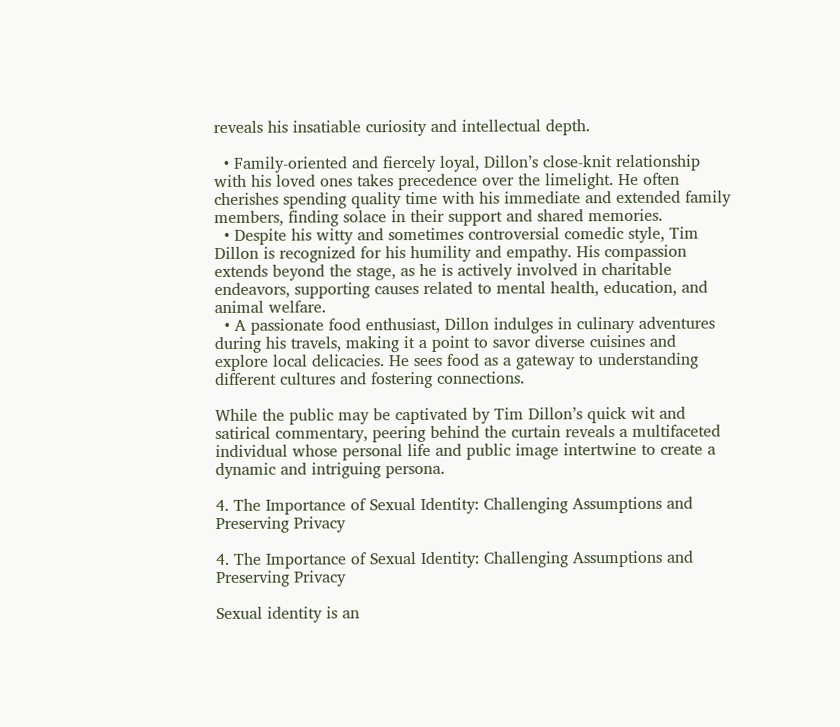reveals his insatiable curiosity and intellectual depth.

  • Family-oriented and fiercely loyal, Dillon’s close-knit relationship with his loved ones takes precedence over the limelight. He often cherishes spending quality time with his immediate and extended family members, finding solace in their support and shared memories.
  • Despite his witty and sometimes controversial comedic style, Tim Dillon is recognized for his humility and empathy. His compassion extends beyond the stage, as he is actively involved in charitable endeavors, supporting causes related to mental health, education, and animal welfare.
  • A passionate food enthusiast, Dillon indulges in culinary adventures during his travels, making it a point to savor diverse cuisines and explore local delicacies. He sees food as a gateway to understanding different cultures and fostering connections.

While the public may be captivated by Tim Dillon’s quick wit and satirical commentary, peering behind the curtain reveals a multifaceted individual whose personal life and public image intertwine to create a dynamic and intriguing persona.

4. The Importance of Sexual Identity: Challenging Assumptions and Preserving Privacy

4. The Importance of Sexual Identity: Challenging Assumptions and Preserving Privacy

Sexual identity is an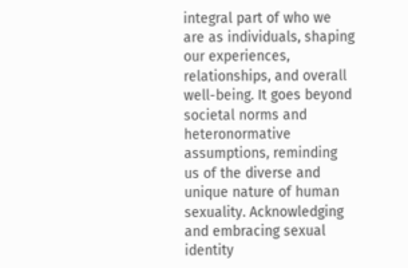integral part of who we are as individuals, shaping our experiences, relationships, and overall well-being. It goes beyond societal norms and heteronormative assumptions, reminding us of the diverse and unique nature of human sexuality. Acknowledging and embracing sexual identity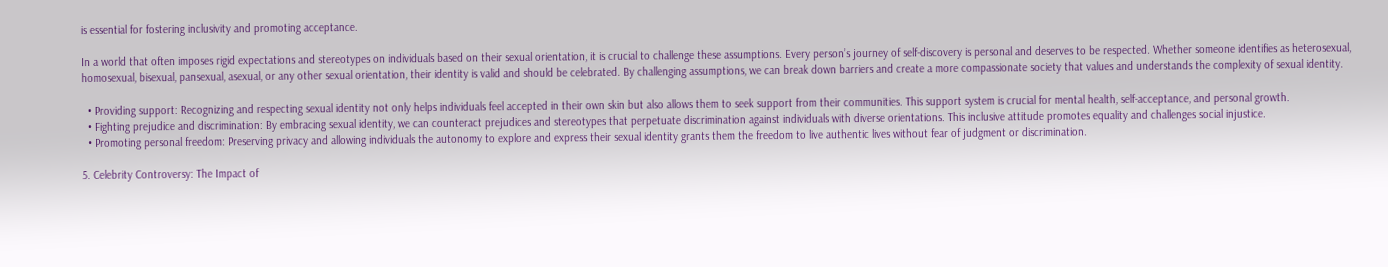is essential for fostering inclusivity and promoting acceptance.

In a world that often imposes rigid expectations and stereotypes on individuals based on their sexual orientation, it is crucial to challenge these assumptions. Every person’s journey of self-discovery is personal and deserves to be respected. Whether someone identifies as heterosexual, homosexual, bisexual, pansexual, asexual, or any other sexual orientation, their identity is valid and should be celebrated. By challenging assumptions, we can break down barriers and create a more compassionate society that values and understands the complexity of sexual identity.

  • Providing support: Recognizing and respecting sexual identity not only helps individuals feel accepted in their own skin but also allows them to seek support from their communities. This support system is crucial for mental health, self-acceptance, and personal growth.
  • Fighting prejudice and discrimination: By embracing sexual identity, we can counteract prejudices and stereotypes that perpetuate discrimination against individuals with diverse orientations. This inclusive attitude promotes equality and challenges social injustice.
  • Promoting personal freedom: Preserving privacy and allowing individuals the autonomy to explore and express their sexual identity grants them the freedom to live authentic lives without fear of judgment or discrimination.

5. Celebrity Controversy: The Impact of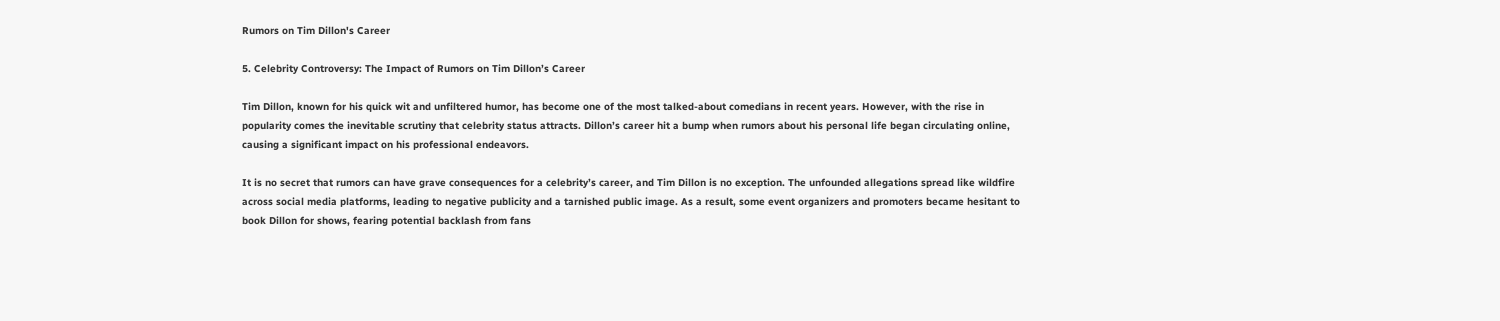Rumors on Tim Dillon's Career

5. Celebrity Controversy: The Impact of Rumors on Tim Dillon’s Career

Tim Dillon, known for his quick wit and unfiltered humor, has become one of the most talked-about comedians in recent years. However, with the rise in popularity comes the inevitable scrutiny that celebrity status attracts. Dillon’s career hit a bump when rumors about his personal life began circulating online, causing a significant impact on his professional endeavors.

It is no secret that rumors can have grave consequences for a celebrity’s career, and Tim Dillon is no exception. The unfounded allegations spread like wildfire across social media platforms, leading to negative publicity and a tarnished public image. As a result, some event organizers and promoters became hesitant to book Dillon for shows, fearing potential backlash from fans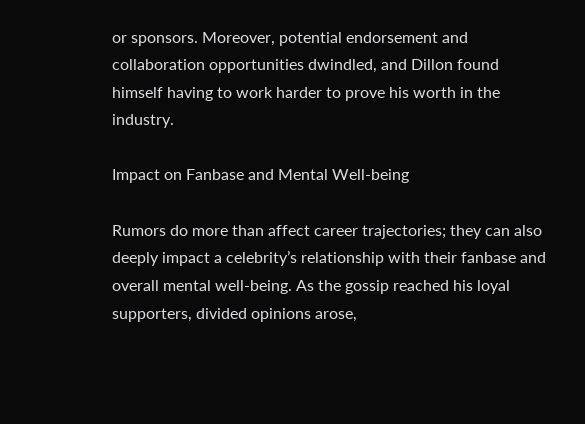or sponsors. Moreover, potential endorsement and collaboration opportunities dwindled, and Dillon found himself having to work harder to prove his worth in the industry.

Impact on Fanbase and Mental Well-being

Rumors do more than affect career trajectories; they can also deeply impact a celebrity’s relationship with their fanbase and overall mental well-being. As the gossip reached his loyal supporters, divided opinions arose,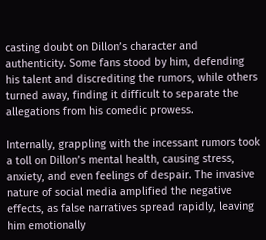casting doubt on Dillon’s character and authenticity. Some fans stood by him, defending his talent and discrediting the rumors, while others turned away, finding it difficult to separate the allegations from his comedic prowess.

Internally, grappling with the incessant rumors took a toll on Dillon’s mental health, causing stress, anxiety, and even feelings of despair. The invasive nature of social media amplified the negative effects, as false narratives spread rapidly, leaving him emotionally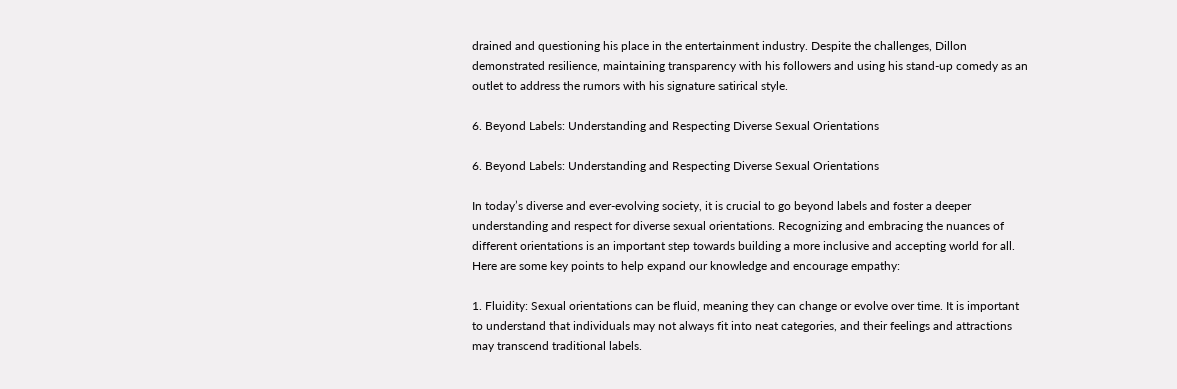drained and questioning his place in the entertainment industry. Despite the challenges, Dillon demonstrated resilience, maintaining transparency with his followers and using his stand-up comedy as an outlet to address the rumors with his signature satirical style.

6. Beyond Labels: Understanding and Respecting Diverse Sexual Orientations

6. Beyond Labels: Understanding and Respecting Diverse Sexual Orientations

In today’s diverse and ever-evolving society, it is crucial to go beyond labels and foster a deeper understanding and respect for diverse sexual orientations. Recognizing and embracing the nuances of different orientations is an important step towards building a more inclusive and accepting world for all. Here are some key points to help expand our knowledge and encourage empathy:

1. Fluidity: Sexual orientations can be fluid, meaning they can change or evolve over time. It is important to understand that individuals may not always fit into neat categories, and their feelings and attractions may transcend traditional labels.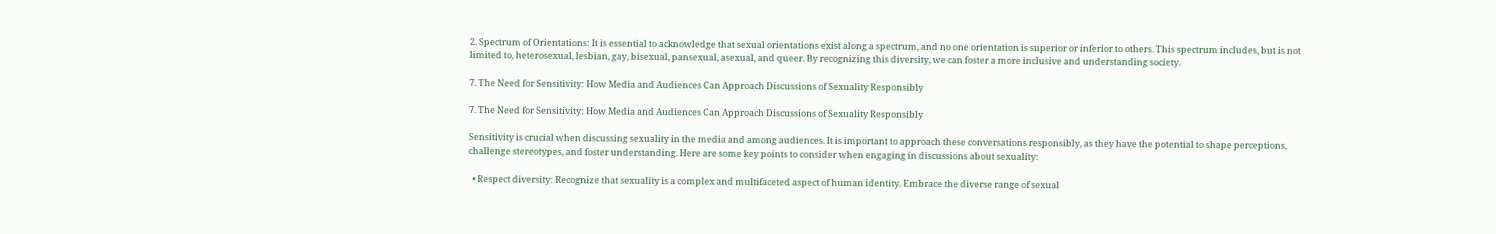2. Spectrum of Orientations: It is essential to acknowledge that sexual orientations exist along a spectrum, and no one orientation is superior or inferior to others. This spectrum includes, but is not limited to, heterosexual, lesbian, gay, bisexual, pansexual, asexual, and queer. By recognizing this diversity, we can foster a more inclusive and understanding society.

7. The Need for Sensitivity: How Media and Audiences Can Approach Discussions of Sexuality Responsibly

7. The Need for Sensitivity: How Media and Audiences Can Approach Discussions of Sexuality Responsibly

Sensitivity is crucial when discussing sexuality in the media and among audiences. It is important to approach these conversations responsibly, as they have the potential to shape perceptions, challenge stereotypes, and foster understanding. Here are some key points to consider when engaging in discussions about sexuality:

  • Respect diversity: Recognize that sexuality is a complex and multifaceted aspect of human identity. Embrace the diverse range of sexual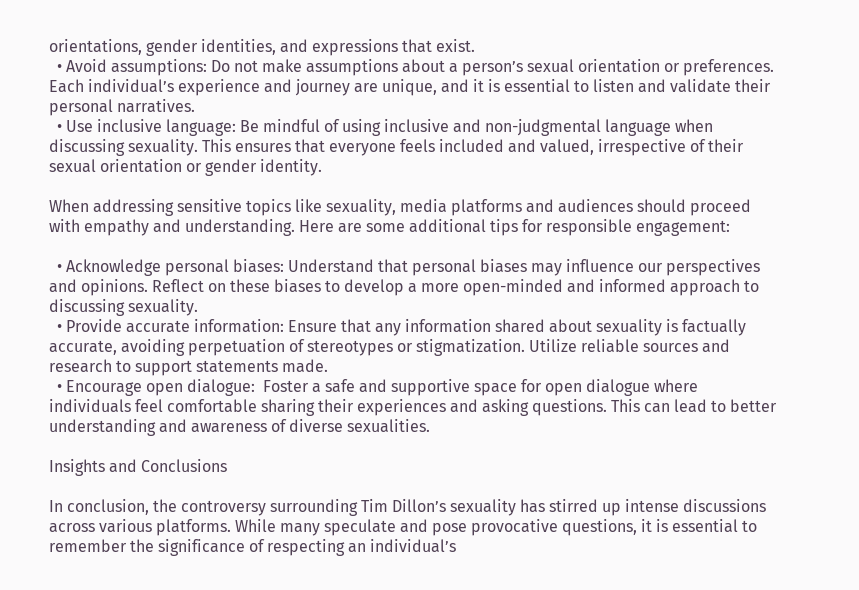orientations, gender identities, and expressions that exist.
  • Avoid assumptions: Do not make assumptions about a person’s sexual orientation or preferences. Each individual’s experience and journey are unique, and it is essential to listen and validate their personal narratives.
  • Use inclusive language: Be mindful of using inclusive and non-judgmental language when discussing sexuality. This ensures that everyone feels included and valued, irrespective of their sexual orientation or gender identity.

When addressing sensitive topics like sexuality, media platforms and audiences should proceed with empathy and understanding. Here are some additional tips for responsible engagement:

  • Acknowledge personal biases: Understand that personal biases may influence our perspectives and opinions. Reflect on these biases to develop a more open-minded and informed approach to discussing sexuality.
  • Provide accurate information: Ensure that any information shared about sexuality is factually accurate, avoiding perpetuation of stereotypes or stigmatization. Utilize reliable sources and research to support statements made.
  • Encourage open dialogue:  Foster a safe and supportive space for open dialogue where individuals feel comfortable sharing their experiences and asking questions. This can lead to better understanding and awareness of diverse sexualities.

Insights and Conclusions

In conclusion, the controversy surrounding Tim Dillon’s sexuality has stirred up intense discussions across various platforms. While many speculate and pose provocative questions, it is essential to remember the significance of respecting an individual’s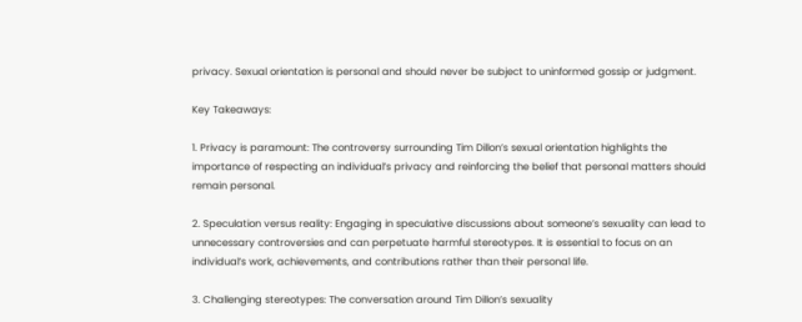privacy. Sexual orientation is personal and should never be subject to uninformed gossip or judgment.

Key Takeaways:

1. Privacy is paramount: The controversy surrounding Tim Dillon’s sexual orientation highlights the importance of respecting an individual’s privacy and reinforcing the belief that personal matters should remain personal.

2. Speculation versus reality: Engaging in speculative discussions about someone’s sexuality can lead to unnecessary controversies and can perpetuate harmful stereotypes. It is essential to focus on an individual’s work, achievements, and contributions rather than their personal life.

3. Challenging stereotypes: The conversation around Tim Dillon’s sexuality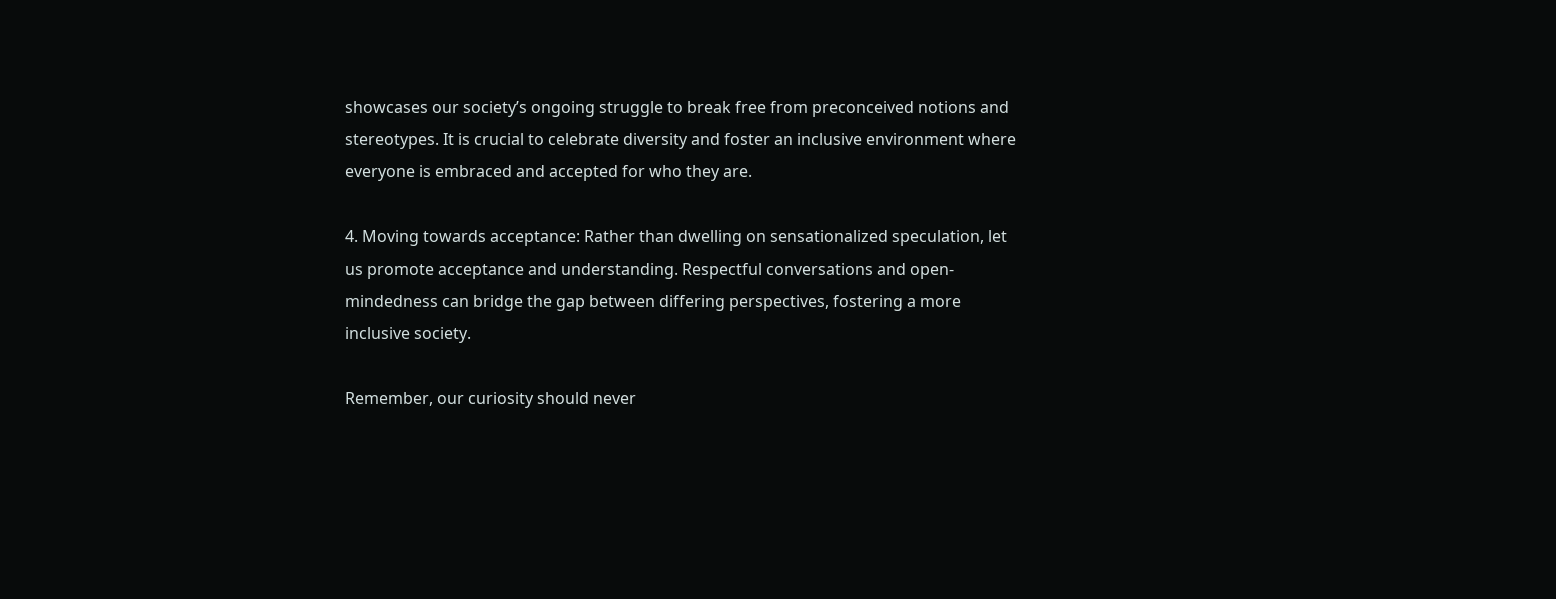showcases our society’s ongoing struggle to break free from preconceived notions and stereotypes. It is crucial to celebrate diversity and foster an inclusive environment where everyone is embraced and accepted for who they are.

4. Moving towards acceptance: Rather than dwelling on sensationalized speculation, let us promote acceptance and understanding. Respectful conversations and open-mindedness can bridge the gap between differing perspectives, fostering a more inclusive society.

Remember, our curiosity should never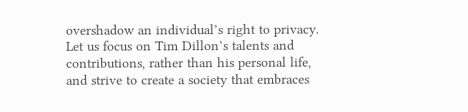overshadow an individual’s right to privacy. Let us focus on Tim Dillon’s talents and contributions, rather than his personal life, and strive to create a society that embraces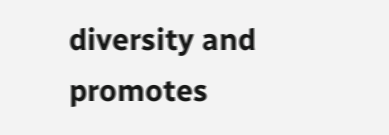diversity and promotes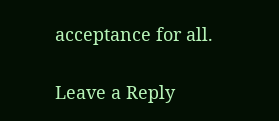acceptance for all.

Leave a Reply